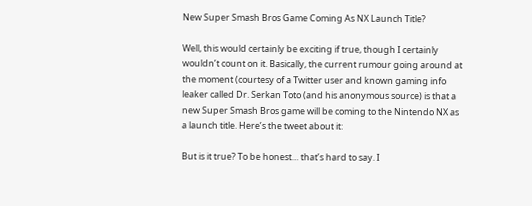New Super Smash Bros Game Coming As NX Launch Title?

Well, this would certainly be exciting if true, though I certainly wouldn’t count on it. Basically, the current rumour going around at the moment (courtesy of a Twitter user and known gaming info leaker called Dr. Serkan Toto (and his anonymous source) is that a new Super Smash Bros game will be coming to the Nintendo NX as a launch title. Here’s the tweet about it:

But is it true? To be honest… that’s hard to say. I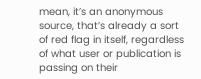mean, it’s an anonymous source, that’s already a sort of red flag in itself, regardless of what user or publication is passing on their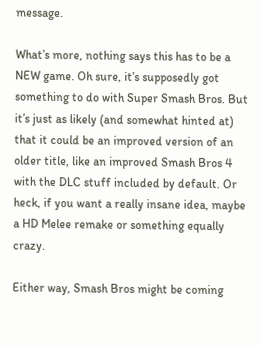message.

What’s more, nothing says this has to be a NEW game. Oh sure, it’s supposedly got something to do with Super Smash Bros. But it’s just as likely (and somewhat hinted at) that it could be an improved version of an older title, like an improved Smash Bros 4 with the DLC stuff included by default. Or heck, if you want a really insane idea, maybe a HD Melee remake or something equally crazy.

Either way, Smash Bros might be coming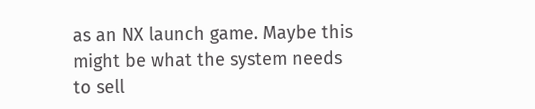as an NX launch game. Maybe this might be what the system needs to sell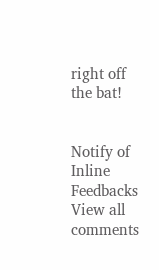right off the bat!


Notify of
Inline Feedbacks
View all comments